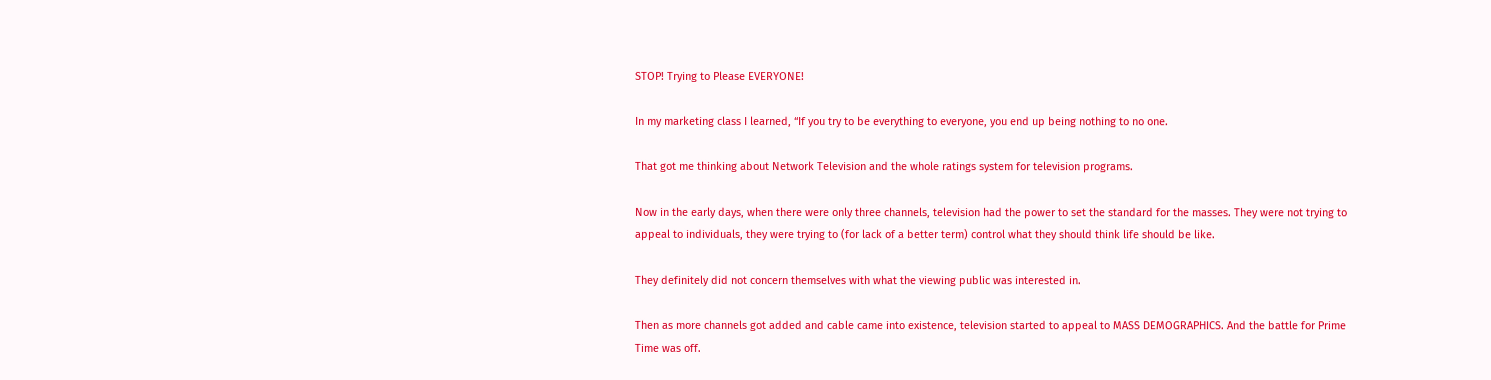STOP! Trying to Please EVERYONE!

In my marketing class I learned, “If you try to be everything to everyone, you end up being nothing to no one.

That got me thinking about Network Television and the whole ratings system for television programs.

Now in the early days, when there were only three channels, television had the power to set the standard for the masses. They were not trying to appeal to individuals, they were trying to (for lack of a better term) control what they should think life should be like.

They definitely did not concern themselves with what the viewing public was interested in.

Then as more channels got added and cable came into existence, television started to appeal to MASS DEMOGRAPHICS. And the battle for Prime Time was off.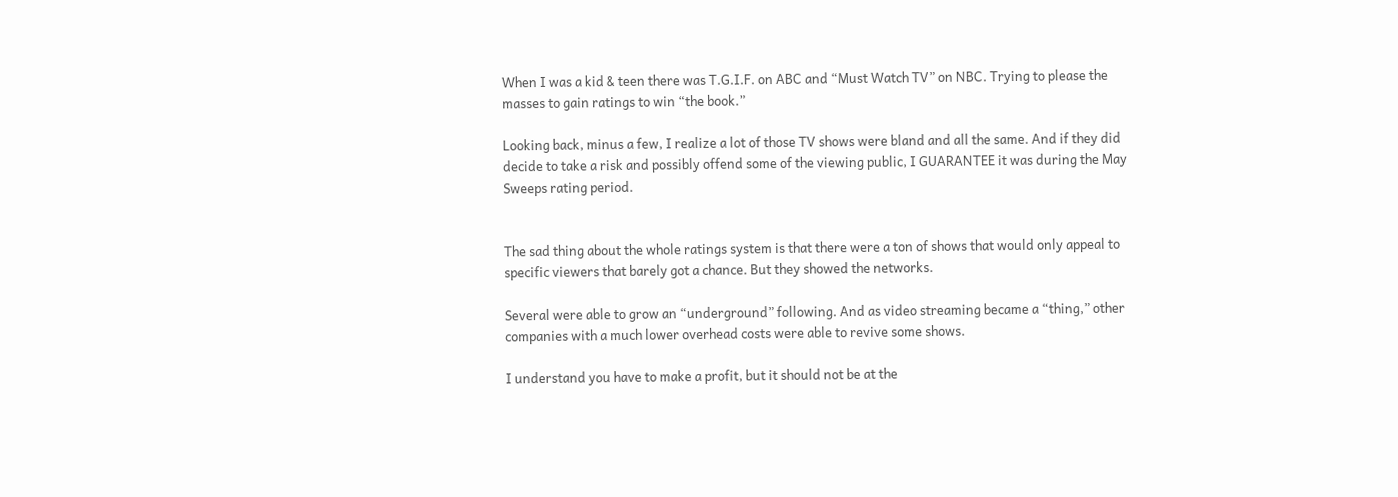When I was a kid & teen there was T.G.I.F. on ABC and “Must Watch TV” on NBC. Trying to please the masses to gain ratings to win “the book.”

Looking back, minus a few, I realize a lot of those TV shows were bland and all the same. And if they did decide to take a risk and possibly offend some of the viewing public, I GUARANTEE it was during the May Sweeps rating period.


The sad thing about the whole ratings system is that there were a ton of shows that would only appeal to specific viewers that barely got a chance. But they showed the networks.

Several were able to grow an “underground” following. And as video streaming became a “thing,” other companies with a much lower overhead costs were able to revive some shows.

I understand you have to make a profit, but it should not be at the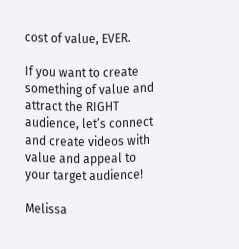cost of value, EVER.

If you want to create something of value and attract the RIGHT audience, let’s connect and create videos with value and appeal to your target audience!

Melissa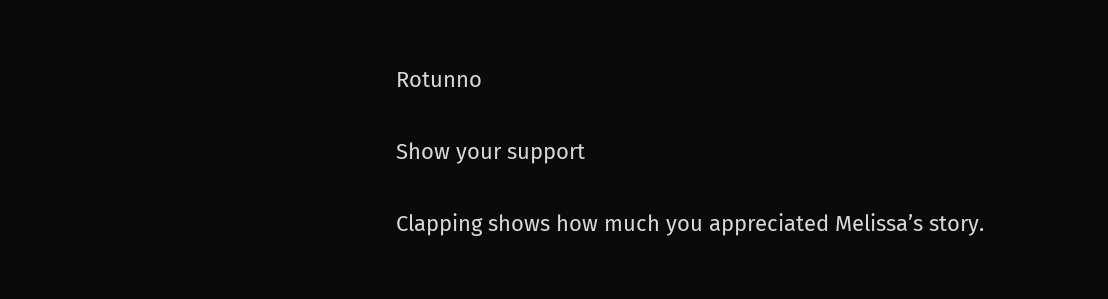Rotunno

Show your support

Clapping shows how much you appreciated Melissa’s story.